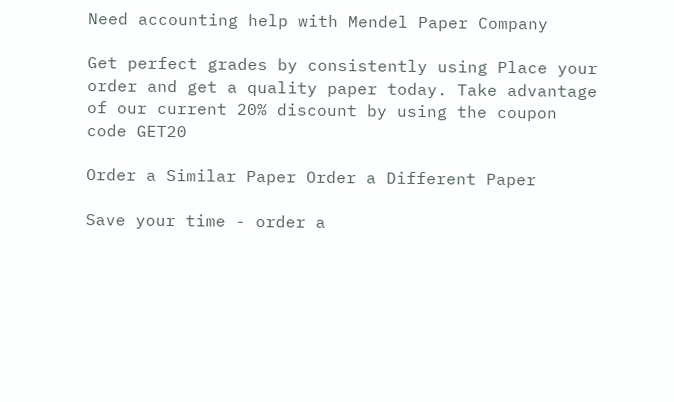Need accounting help with Mendel Paper Company

Get perfect grades by consistently using Place your order and get a quality paper today. Take advantage of our current 20% discount by using the coupon code GET20

Order a Similar Paper Order a Different Paper

Save your time - order a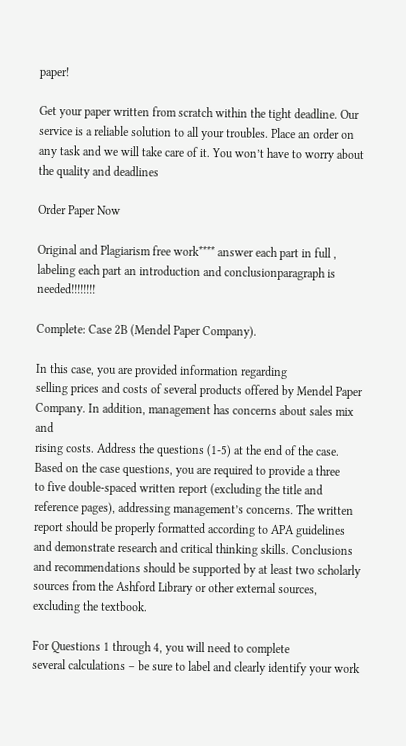paper!

Get your paper written from scratch within the tight deadline. Our service is a reliable solution to all your troubles. Place an order on any task and we will take care of it. You won’t have to worry about the quality and deadlines

Order Paper Now

Original and Plagiarism free work**** answer each part in full , labeling each part an introduction and conclusionparagraph is needed!!!!!!!!

Complete: Case 2B (Mendel Paper Company).

In this case, you are provided information regarding
selling prices and costs of several products offered by Mendel Paper
Company. In addition, management has concerns about sales mix and
rising costs. Address the questions (1-5) at the end of the case.
Based on the case questions, you are required to provide a three
to five double-spaced written report (excluding the title and
reference pages), addressing management’s concerns. The written
report should be properly formatted according to APA guidelines
and demonstrate research and critical thinking skills. Conclusions
and recommendations should be supported by at least two scholarly
sources from the Ashford Library or other external sources,
excluding the textbook.

For Questions 1 through 4, you will need to complete
several calculations – be sure to label and clearly identify your work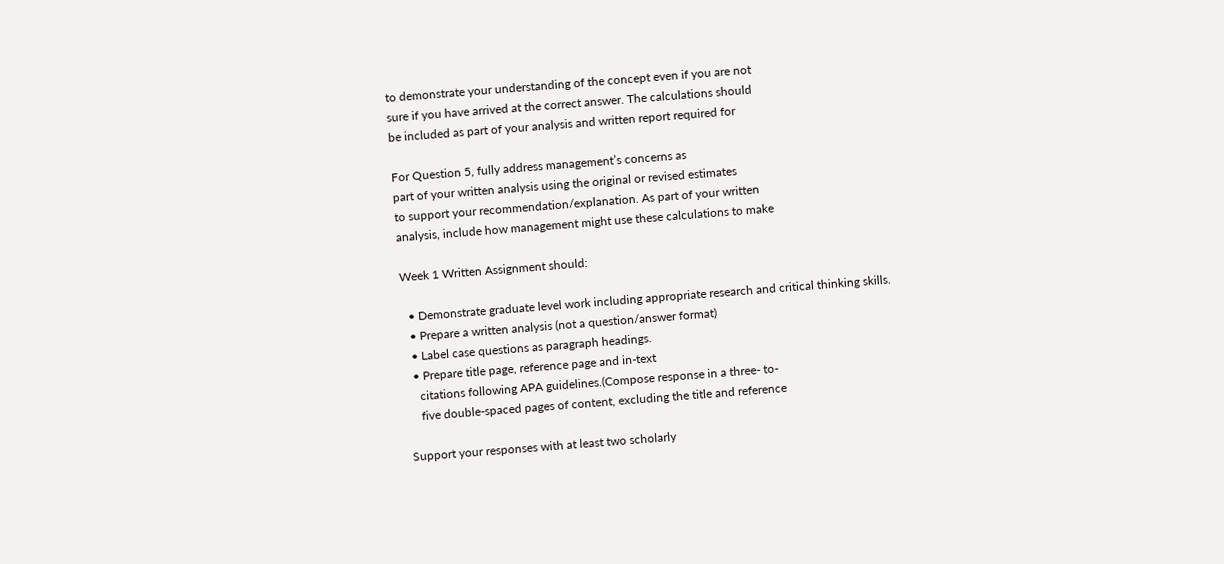to demonstrate your understanding of the concept even if you are not
sure if you have arrived at the correct answer. The calculations should
be included as part of your analysis and written report required for

For Question 5, fully address management’s concerns as
part of your written analysis using the original or revised estimates
to support your recommendation/explanation. As part of your written
analysis, include how management might use these calculations to make

Week 1 Written Assignment should:

  • Demonstrate graduate level work including appropriate research and critical thinking skills.
  • Prepare a written analysis (not a question/answer format)
  • Label case questions as paragraph headings.
  • Prepare title page, reference page and in-text
    citations following APA guidelines.(Compose response in a three- to-
    five double-spaced pages of content, excluding the title and reference

Support your responses with at least two scholarly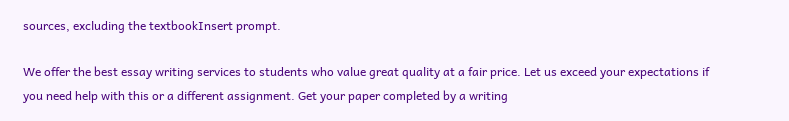sources, excluding the textbookInsert prompt.

We offer the best essay writing services to students who value great quality at a fair price. Let us exceed your expectations if you need help with this or a different assignment. Get your paper completed by a writing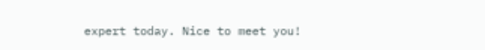expert today. Nice to meet you!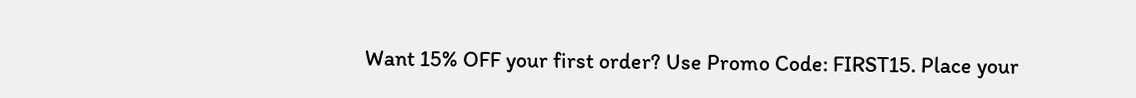Want 15% OFF your first order? Use Promo Code: FIRST15. Place your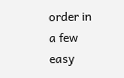order in a few easy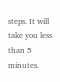steps. It will take you less than 5 minutes.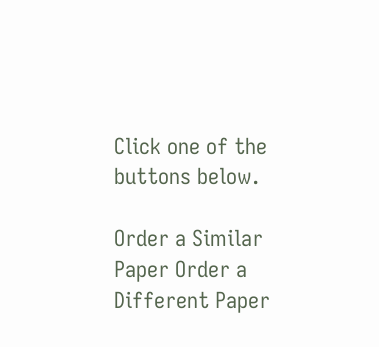Click one of the buttons below.

Order a Similar Paper Order a Different Paper